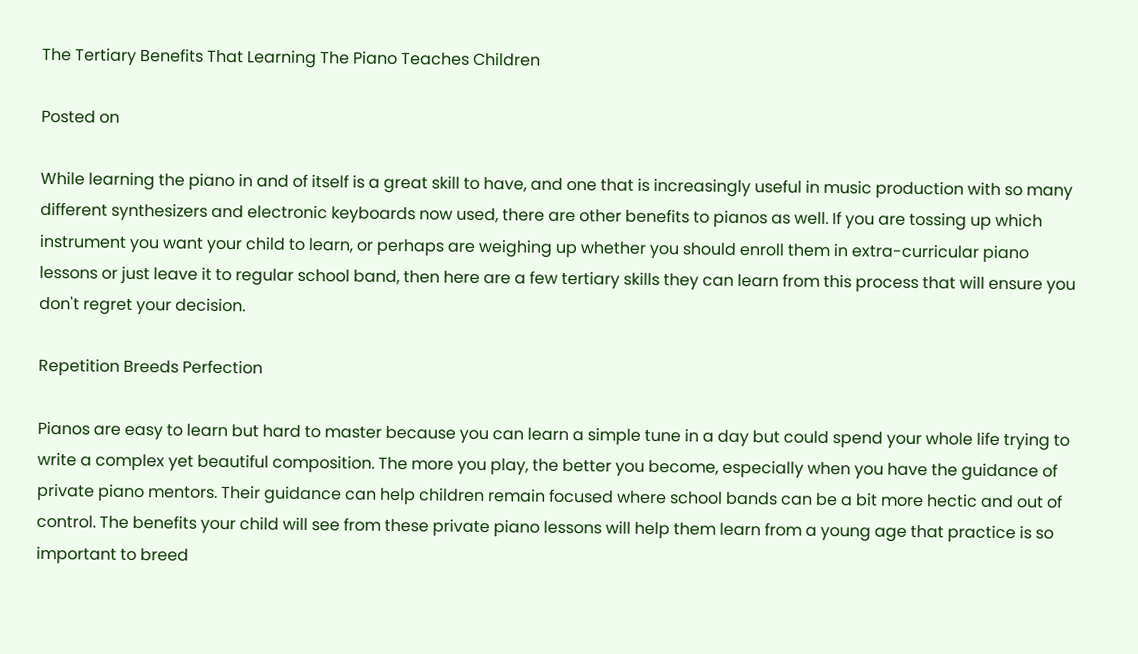The Tertiary Benefits That Learning The Piano Teaches Children

Posted on

While learning the piano in and of itself is a great skill to have, and one that is increasingly useful in music production with so many different synthesizers and electronic keyboards now used, there are other benefits to pianos as well. If you are tossing up which instrument you want your child to learn, or perhaps are weighing up whether you should enroll them in extra-curricular piano lessons or just leave it to regular school band, then here are a few tertiary skills they can learn from this process that will ensure you don't regret your decision.

Repetition Breeds Perfection

Pianos are easy to learn but hard to master because you can learn a simple tune in a day but could spend your whole life trying to write a complex yet beautiful composition. The more you play, the better you become, especially when you have the guidance of private piano mentors. Their guidance can help children remain focused where school bands can be a bit more hectic and out of control. The benefits your child will see from these private piano lessons will help them learn from a young age that practice is so important to breed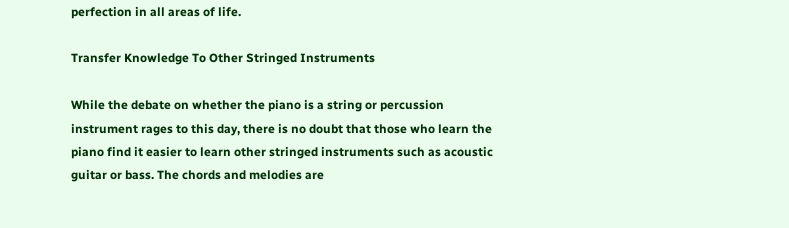perfection in all areas of life.

Transfer Knowledge To Other Stringed Instruments

While the debate on whether the piano is a string or percussion instrument rages to this day, there is no doubt that those who learn the piano find it easier to learn other stringed instruments such as acoustic guitar or bass. The chords and melodies are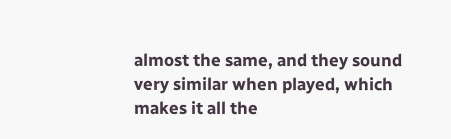almost the same, and they sound very similar when played, which makes it all the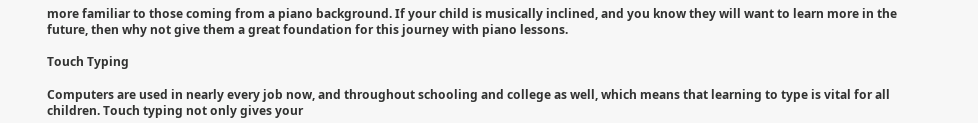more familiar to those coming from a piano background. If your child is musically inclined, and you know they will want to learn more in the future, then why not give them a great foundation for this journey with piano lessons.

Touch Typing

Computers are used in nearly every job now, and throughout schooling and college as well, which means that learning to type is vital for all children. Touch typing not only gives your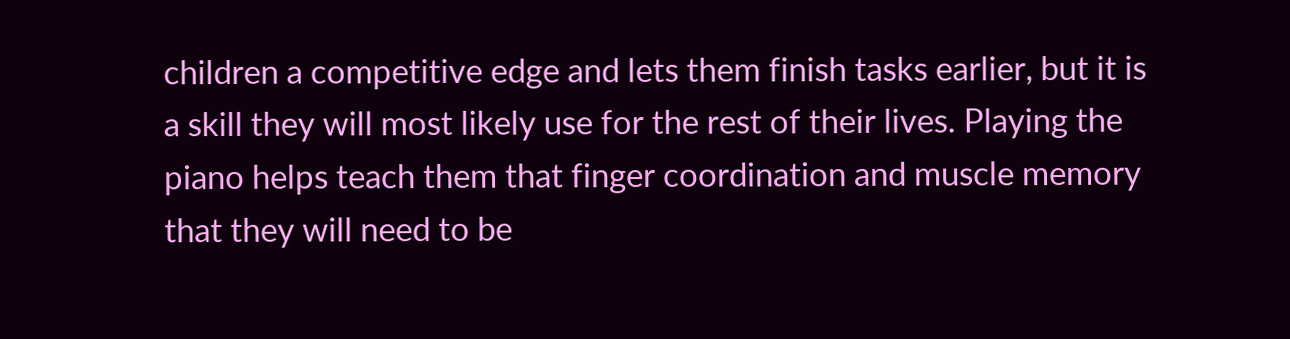children a competitive edge and lets them finish tasks earlier, but it is a skill they will most likely use for the rest of their lives. Playing the piano helps teach them that finger coordination and muscle memory that they will need to be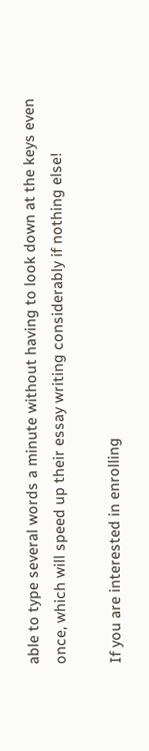able to type several words a minute without having to look down at the keys even once, which will speed up their essay writing considerably if nothing else!

If you are interested in enrolling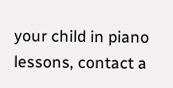your child in piano lessons, contact a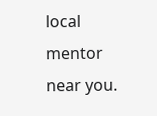local mentor near you.